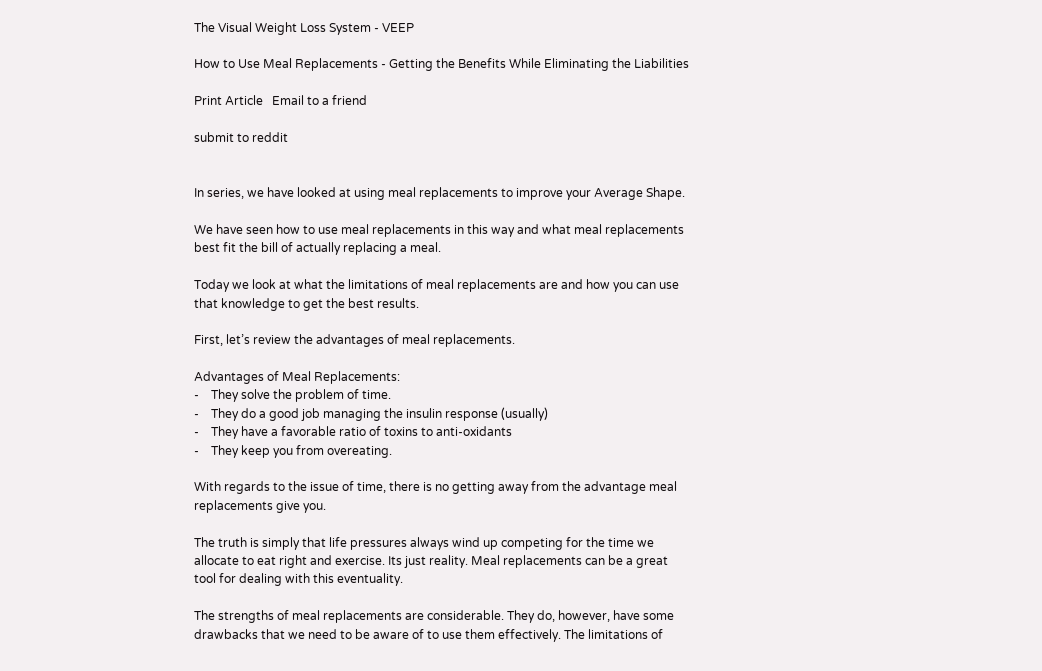The Visual Weight Loss System - VEEP

How to Use Meal Replacements - Getting the Benefits While Eliminating the Liabilities

Print Article   Email to a friend

submit to reddit


In series, we have looked at using meal replacements to improve your Average Shape.

We have seen how to use meal replacements in this way and what meal replacements best fit the bill of actually replacing a meal.

Today we look at what the limitations of meal replacements are and how you can use that knowledge to get the best results.

First, let’s review the advantages of meal replacements.

Advantages of Meal Replacements:
-    They solve the problem of time.
-    They do a good job managing the insulin response (usually)
-    They have a favorable ratio of toxins to anti-oxidants
-    They keep you from overeating.

With regards to the issue of time, there is no getting away from the advantage meal replacements give you.

The truth is simply that life pressures always wind up competing for the time we allocate to eat right and exercise. Its just reality. Meal replacements can be a great tool for dealing with this eventuality.

The strengths of meal replacements are considerable. They do, however, have some drawbacks that we need to be aware of to use them effectively. The limitations of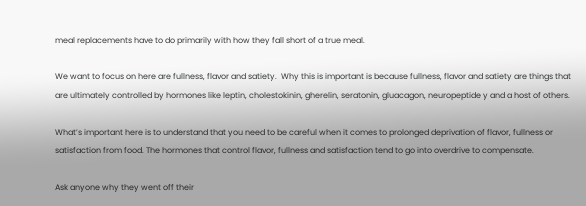meal replacements have to do primarily with how they fall short of a true meal.

We want to focus on here are fullness, flavor and satiety.  Why this is important is because fullness, flavor and satiety are things that are ultimately controlled by hormones like leptin, cholestokinin, gherelin, seratonin, gluacagon, neuropeptide y and a host of others.

What’s important here is to understand that you need to be careful when it comes to prolonged deprivation of flavor, fullness or satisfaction from food. The hormones that control flavor, fullness and satisfaction tend to go into overdrive to compensate.

Ask anyone why they went off their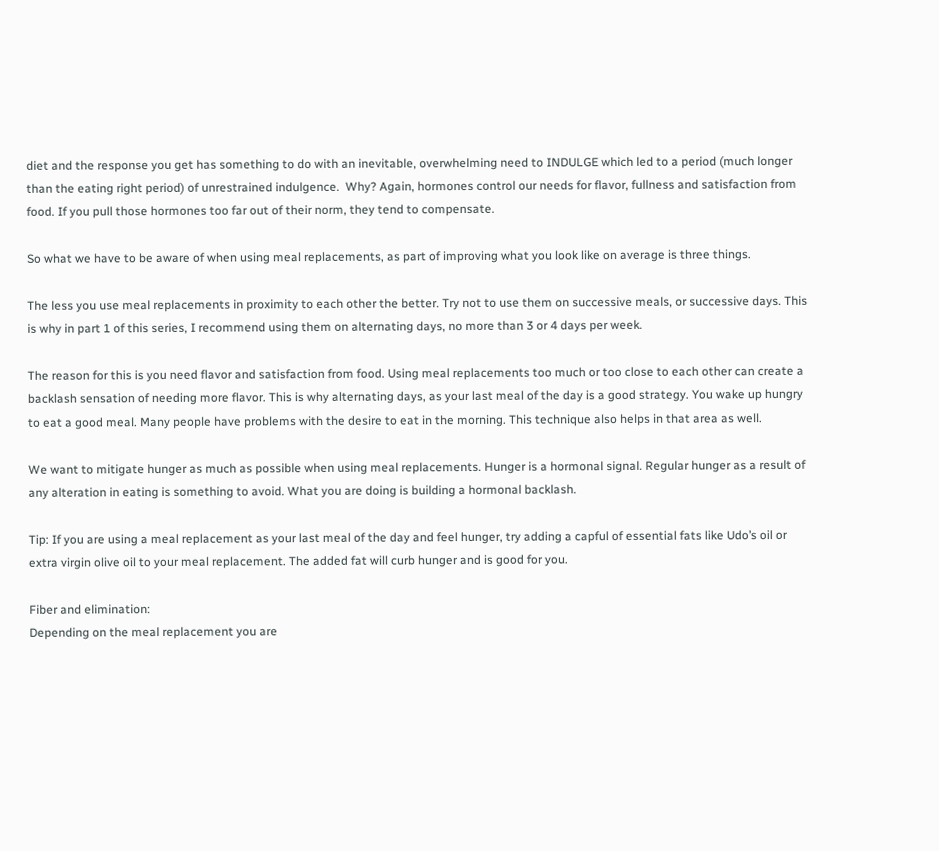diet and the response you get has something to do with an inevitable, overwhelming need to INDULGE which led to a period (much longer than the eating right period) of unrestrained indulgence.  Why? Again, hormones control our needs for flavor, fullness and satisfaction from food. If you pull those hormones too far out of their norm, they tend to compensate.

So what we have to be aware of when using meal replacements, as part of improving what you look like on average is three things.

The less you use meal replacements in proximity to each other the better. Try not to use them on successive meals, or successive days. This is why in part 1 of this series, I recommend using them on alternating days, no more than 3 or 4 days per week.

The reason for this is you need flavor and satisfaction from food. Using meal replacements too much or too close to each other can create a backlash sensation of needing more flavor. This is why alternating days, as your last meal of the day is a good strategy. You wake up hungry to eat a good meal. Many people have problems with the desire to eat in the morning. This technique also helps in that area as well.

We want to mitigate hunger as much as possible when using meal replacements. Hunger is a hormonal signal. Regular hunger as a result of any alteration in eating is something to avoid. What you are doing is building a hormonal backlash.

Tip: If you are using a meal replacement as your last meal of the day and feel hunger, try adding a capful of essential fats like Udo’s oil or extra virgin olive oil to your meal replacement. The added fat will curb hunger and is good for you.

Fiber and elimination:
Depending on the meal replacement you are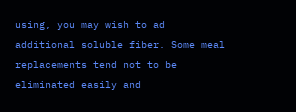using, you may wish to ad additional soluble fiber. Some meal replacements tend not to be eliminated easily and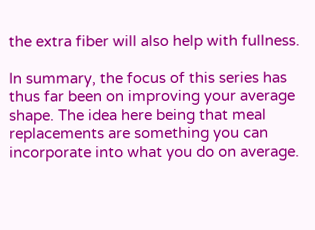the extra fiber will also help with fullness.

In summary, the focus of this series has thus far been on improving your average shape. The idea here being that meal replacements are something you can incorporate into what you do on average.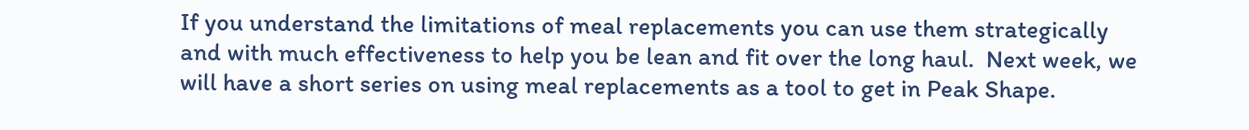If you understand the limitations of meal replacements you can use them strategically and with much effectiveness to help you be lean and fit over the long haul.  Next week, we will have a short series on using meal replacements as a tool to get in Peak Shape.